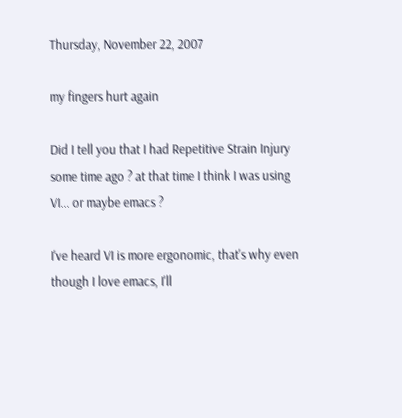Thursday, November 22, 2007

my fingers hurt again

Did I tell you that I had Repetitive Strain Injury some time ago ? at that time I think I was using VI... or maybe emacs ?

I've heard VI is more ergonomic, that's why even though I love emacs, I'll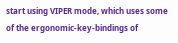start using VIPER mode, which uses some of the ergonomic-key-bindings of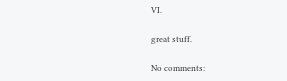VI.

great stuff.

No comments: